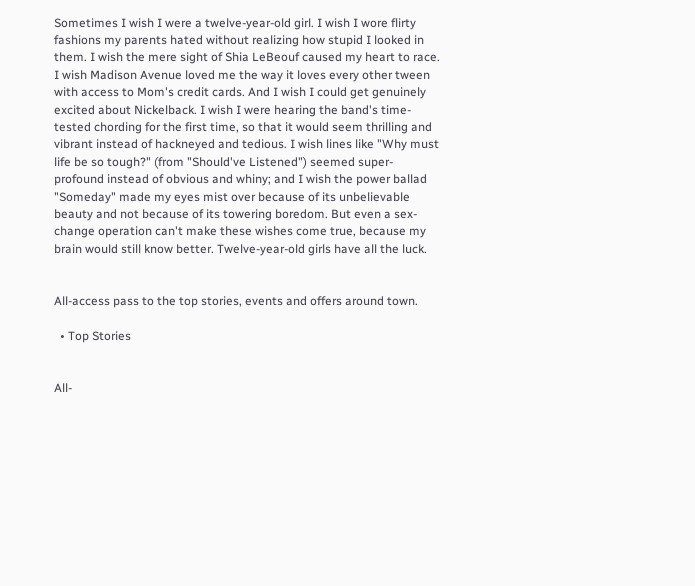Sometimes I wish I were a twelve-year-old girl. I wish I wore flirty fashions my parents hated without realizing how stupid I looked in them. I wish the mere sight of Shia LeBeouf caused my heart to race. I wish Madison Avenue loved me the way it loves every other tween with access to Mom's credit cards. And I wish I could get genuinely excited about Nickelback. I wish I were hearing the band's time-tested chording for the first time, so that it would seem thrilling and vibrant instead of hackneyed and tedious. I wish lines like "Why must life be so tough?" (from "Should've Listened") seemed super-profound instead of obvious and whiny; and I wish the power ballad "Someday" made my eyes mist over because of its unbelievable beauty and not because of its towering boredom. But even a sex-change operation can't make these wishes come true, because my brain would still know better. Twelve-year-old girls have all the luck.


All-access pass to the top stories, events and offers around town.

  • Top Stories


All-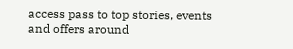access pass to top stories, events and offers around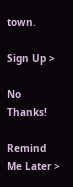town.

Sign Up >

No Thanks!

Remind Me Later >